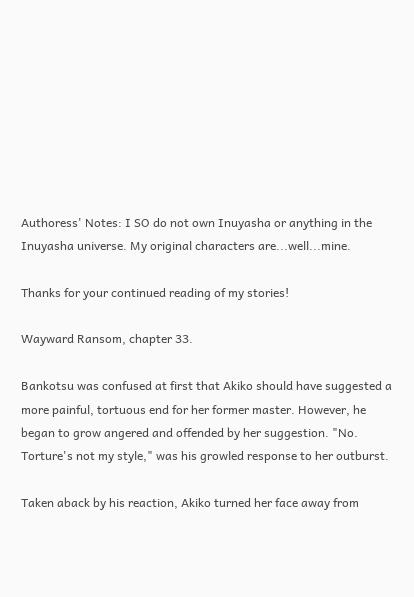Authoress' Notes: I SO do not own Inuyasha or anything in the Inuyasha universe. My original characters are...well...mine.

Thanks for your continued reading of my stories!

Wayward Ransom, chapter 33.

Bankotsu was confused at first that Akiko should have suggested a more painful, tortuous end for her former master. However, he began to grow angered and offended by her suggestion. "No. Torture's not my style," was his growled response to her outburst.

Taken aback by his reaction, Akiko turned her face away from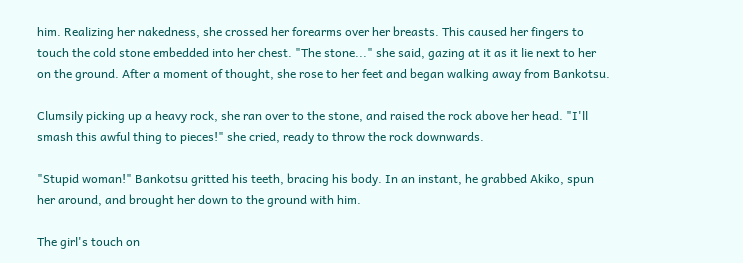him. Realizing her nakedness, she crossed her forearms over her breasts. This caused her fingers to touch the cold stone embedded into her chest. "The stone..." she said, gazing at it as it lie next to her on the ground. After a moment of thought, she rose to her feet and began walking away from Bankotsu.

Clumsily picking up a heavy rock, she ran over to the stone, and raised the rock above her head. "I'll smash this awful thing to pieces!" she cried, ready to throw the rock downwards.

"Stupid woman!" Bankotsu gritted his teeth, bracing his body. In an instant, he grabbed Akiko, spun her around, and brought her down to the ground with him.

The girl's touch on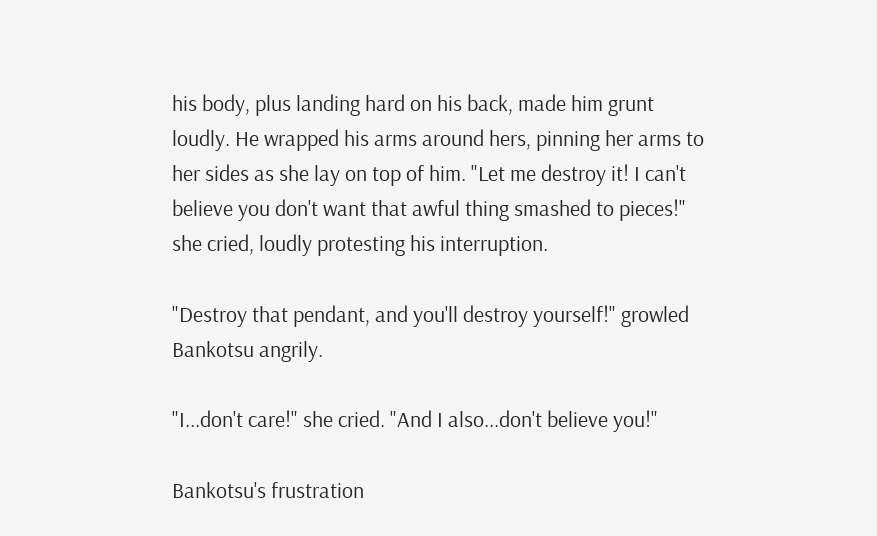his body, plus landing hard on his back, made him grunt loudly. He wrapped his arms around hers, pinning her arms to her sides as she lay on top of him. "Let me destroy it! I can't believe you don't want that awful thing smashed to pieces!" she cried, loudly protesting his interruption.

"Destroy that pendant, and you'll destroy yourself!" growled Bankotsu angrily.

"I...don't care!" she cried. "And I also...don't believe you!"

Bankotsu's frustration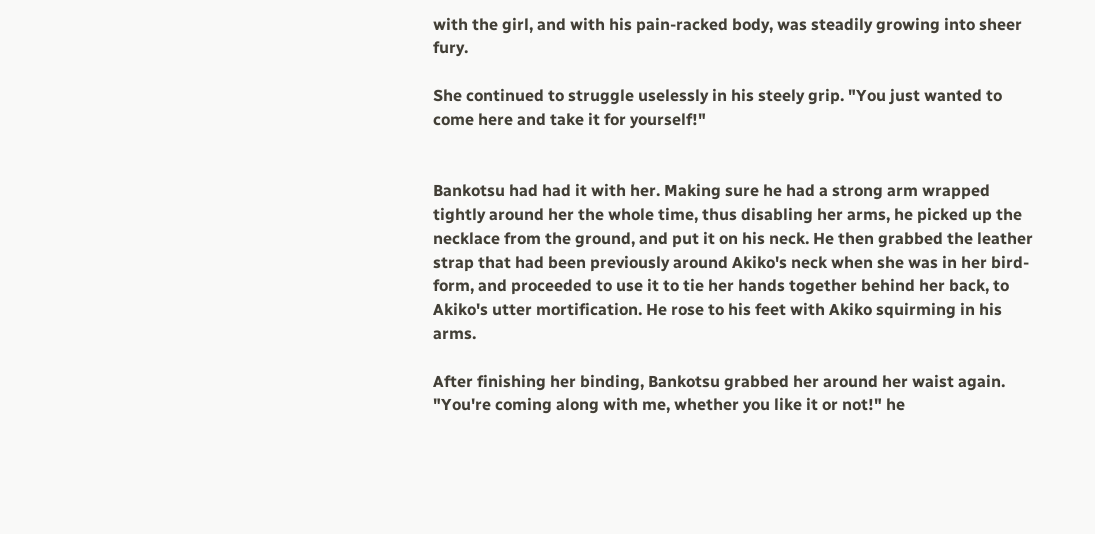with the girl, and with his pain-racked body, was steadily growing into sheer fury.

She continued to struggle uselessly in his steely grip. "You just wanted to come here and take it for yourself!"


Bankotsu had had it with her. Making sure he had a strong arm wrapped tightly around her the whole time, thus disabling her arms, he picked up the necklace from the ground, and put it on his neck. He then grabbed the leather strap that had been previously around Akiko's neck when she was in her bird-form, and proceeded to use it to tie her hands together behind her back, to Akiko's utter mortification. He rose to his feet with Akiko squirming in his arms.

After finishing her binding, Bankotsu grabbed her around her waist again. "You're coming along with me, whether you like it or not!" he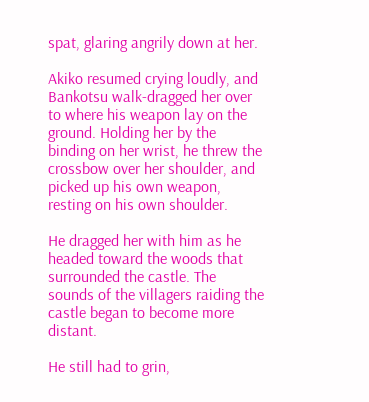spat, glaring angrily down at her.

Akiko resumed crying loudly, and Bankotsu walk-dragged her over to where his weapon lay on the ground. Holding her by the binding on her wrist, he threw the crossbow over her shoulder, and picked up his own weapon, resting on his own shoulder.

He dragged her with him as he headed toward the woods that surrounded the castle. The sounds of the villagers raiding the castle began to become more distant.

He still had to grin,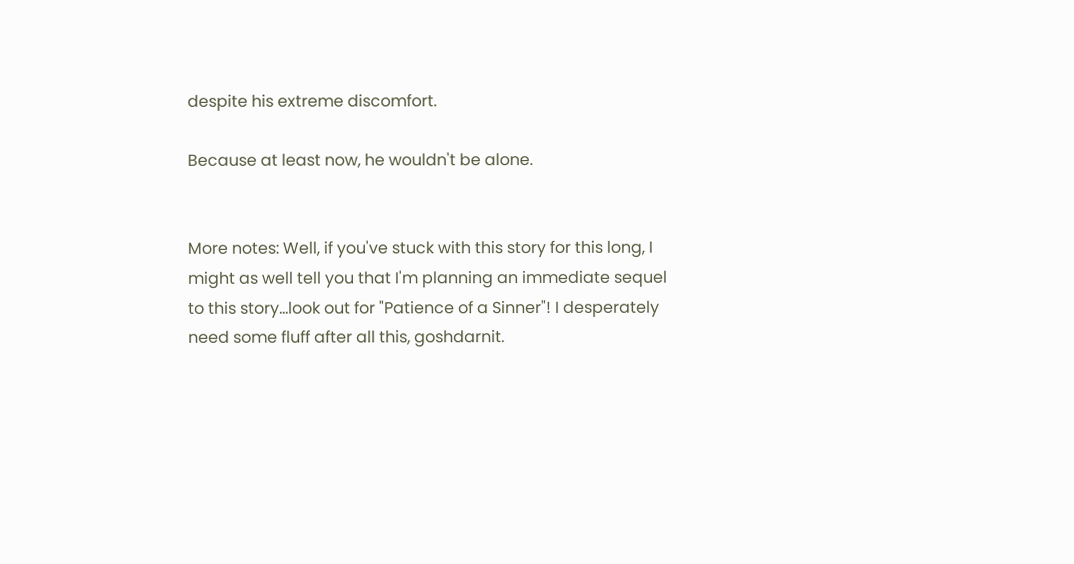despite his extreme discomfort.

Because at least now, he wouldn't be alone.


More notes: Well, if you've stuck with this story for this long, I might as well tell you that I'm planning an immediate sequel to this story...look out for "Patience of a Sinner"! I desperately need some fluff after all this, goshdarnit.